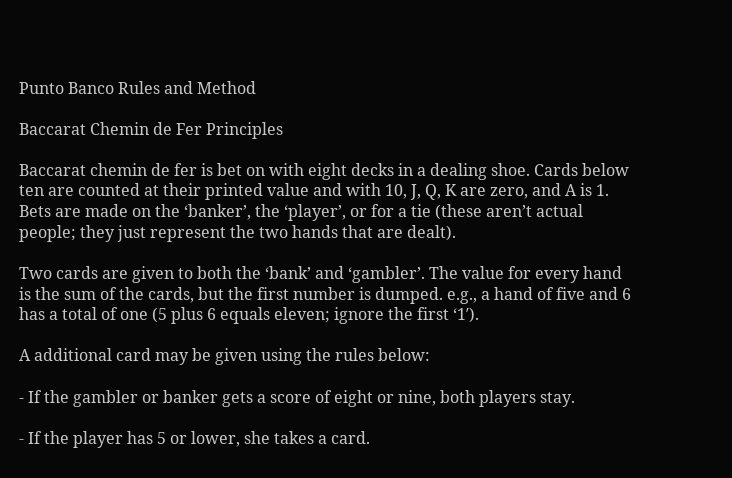Punto Banco Rules and Method

Baccarat Chemin de Fer Principles

Baccarat chemin de fer is bet on with eight decks in a dealing shoe. Cards below ten are counted at their printed value and with 10, J, Q, K are zero, and A is 1. Bets are made on the ‘banker’, the ‘player’, or for a tie (these aren’t actual people; they just represent the two hands that are dealt).

Two cards are given to both the ‘bank’ and ‘gambler’. The value for every hand is the sum of the cards, but the first number is dumped. e.g., a hand of five and 6 has a total of one (5 plus 6 equals eleven; ignore the first ‘1′).

A additional card may be given using the rules below:

- If the gambler or banker gets a score of eight or nine, both players stay.

- If the player has 5 or lower, she takes a card.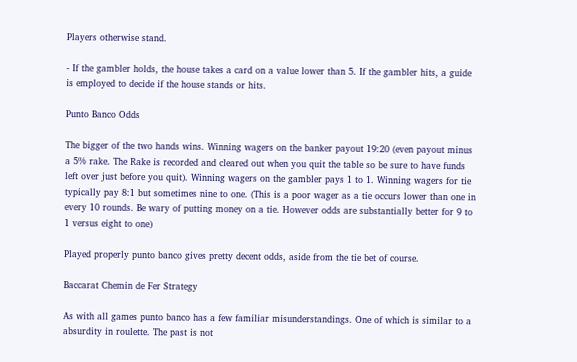Players otherwise stand.

- If the gambler holds, the house takes a card on a value lower than 5. If the gambler hits, a guide is employed to decide if the house stands or hits.

Punto Banco Odds

The bigger of the two hands wins. Winning wagers on the banker payout 19:20 (even payout minus a 5% rake. The Rake is recorded and cleared out when you quit the table so be sure to have funds left over just before you quit). Winning wagers on the gambler pays 1 to 1. Winning wagers for tie typically pay 8:1 but sometimes nine to one. (This is a poor wager as a tie occurs lower than one in every 10 rounds. Be wary of putting money on a tie. However odds are substantially better for 9 to 1 versus eight to one)

Played properly punto banco gives pretty decent odds, aside from the tie bet of course.

Baccarat Chemin de Fer Strategy

As with all games punto banco has a few familiar misunderstandings. One of which is similar to a absurdity in roulette. The past is not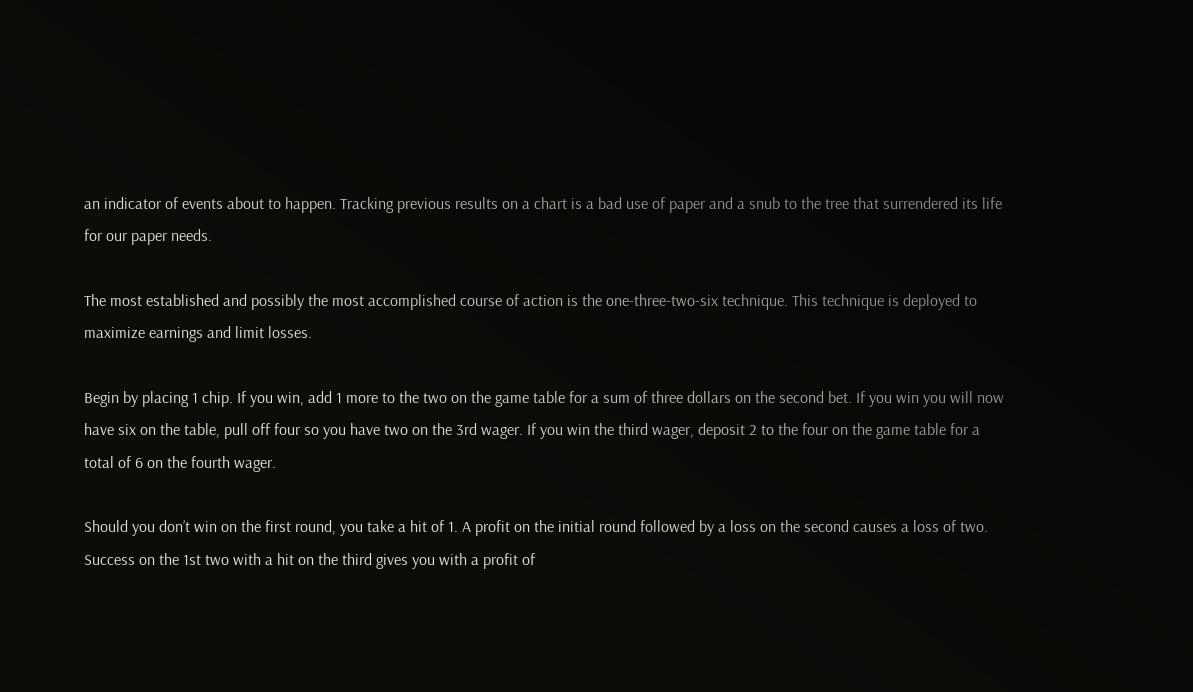an indicator of events about to happen. Tracking previous results on a chart is a bad use of paper and a snub to the tree that surrendered its life for our paper needs.

The most established and possibly the most accomplished course of action is the one-three-two-six technique. This technique is deployed to maximize earnings and limit losses.

Begin by placing 1 chip. If you win, add 1 more to the two on the game table for a sum of three dollars on the second bet. If you win you will now have six on the table, pull off four so you have two on the 3rd wager. If you win the third wager, deposit 2 to the four on the game table for a total of 6 on the fourth wager.

Should you don’t win on the first round, you take a hit of 1. A profit on the initial round followed by a loss on the second causes a loss of two. Success on the 1st two with a hit on the third gives you with a profit of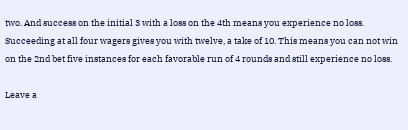two. And success on the initial 3 with a loss on the 4th means you experience no loss. Succeeding at all four wagers gives you with twelve, a take of 10. This means you can not win on the 2nd bet five instances for each favorable run of 4 rounds and still experience no loss.

Leave a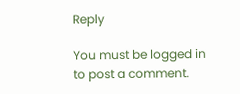Reply

You must be logged in to post a comment.